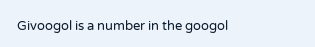Givoogol is a number in the googol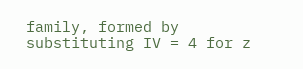family, formed by substituting IV = 4 for z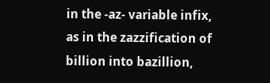in the -az- variable infix, as in the zazzification of billion into bazillion,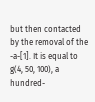but then contacted by the removal of the -a-[1]. It is equal to g(4, 50, 100), a hundred-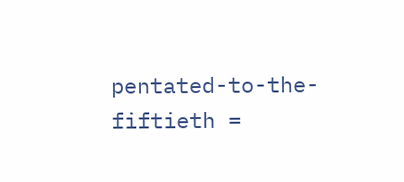pentated-to-the-fiftieth =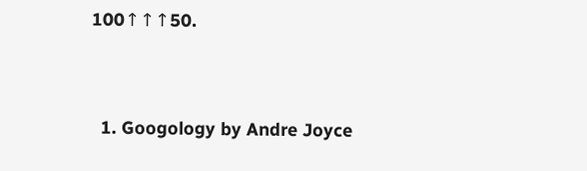100↑↑↑50.


  1. Googology by Andre Joyce